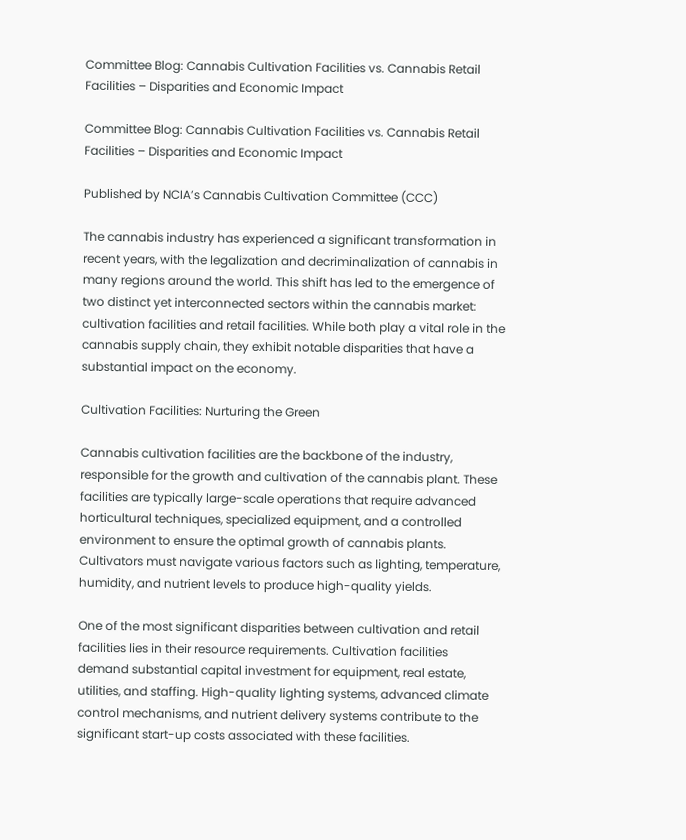Committee Blog: Cannabis Cultivation Facilities vs. Cannabis Retail Facilities – Disparities and Economic Impact

Committee Blog: Cannabis Cultivation Facilities vs. Cannabis Retail Facilities – Disparities and Economic Impact

Published by NCIA’s Cannabis Cultivation Committee (CCC)

The cannabis industry has experienced a significant transformation in recent years, with the legalization and decriminalization of cannabis in many regions around the world. This shift has led to the emergence of two distinct yet interconnected sectors within the cannabis market: cultivation facilities and retail facilities. While both play a vital role in the cannabis supply chain, they exhibit notable disparities that have a substantial impact on the economy.

Cultivation Facilities: Nurturing the Green

Cannabis cultivation facilities are the backbone of the industry, responsible for the growth and cultivation of the cannabis plant. These facilities are typically large-scale operations that require advanced horticultural techniques, specialized equipment, and a controlled environment to ensure the optimal growth of cannabis plants. Cultivators must navigate various factors such as lighting, temperature, humidity, and nutrient levels to produce high-quality yields.

One of the most significant disparities between cultivation and retail facilities lies in their resource requirements. Cultivation facilities demand substantial capital investment for equipment, real estate, utilities, and staffing. High-quality lighting systems, advanced climate control mechanisms, and nutrient delivery systems contribute to the significant start-up costs associated with these facilities.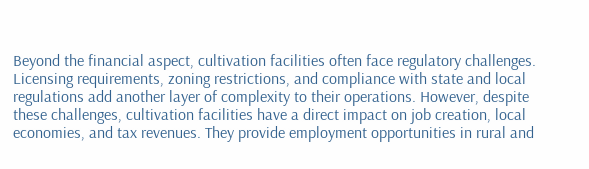Beyond the financial aspect, cultivation facilities often face regulatory challenges. Licensing requirements, zoning restrictions, and compliance with state and local regulations add another layer of complexity to their operations. However, despite these challenges, cultivation facilities have a direct impact on job creation, local economies, and tax revenues. They provide employment opportunities in rural and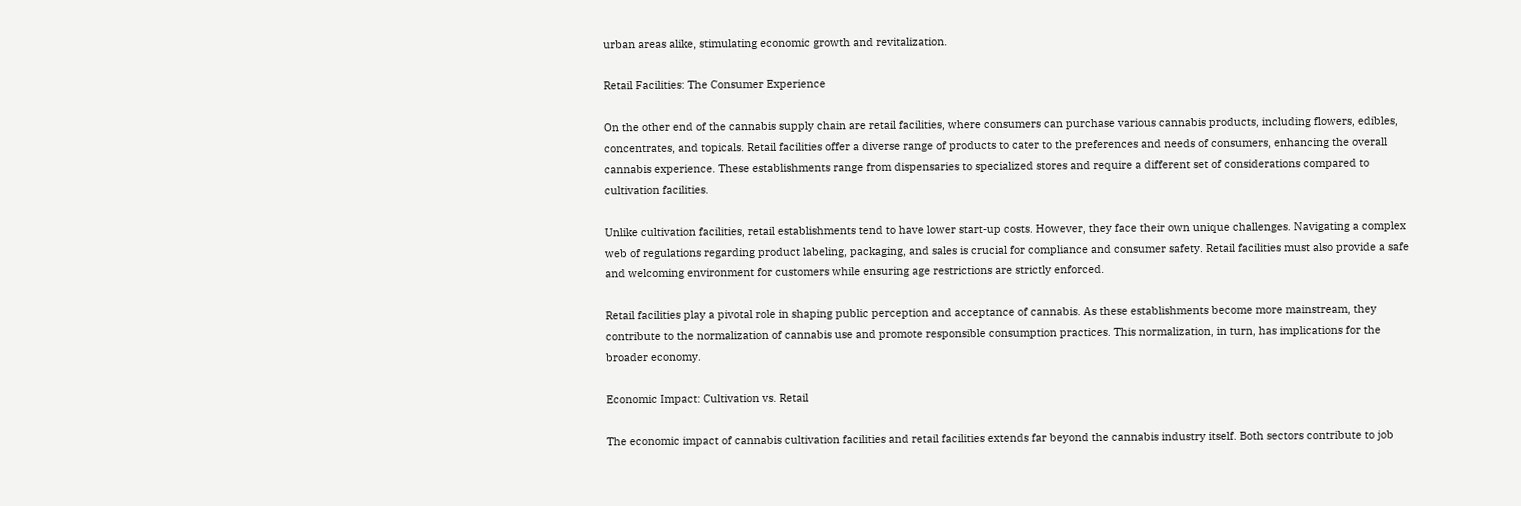urban areas alike, stimulating economic growth and revitalization.

Retail Facilities: The Consumer Experience

On the other end of the cannabis supply chain are retail facilities, where consumers can purchase various cannabis products, including flowers, edibles, concentrates, and topicals. Retail facilities offer a diverse range of products to cater to the preferences and needs of consumers, enhancing the overall cannabis experience. These establishments range from dispensaries to specialized stores and require a different set of considerations compared to cultivation facilities.

Unlike cultivation facilities, retail establishments tend to have lower start-up costs. However, they face their own unique challenges. Navigating a complex web of regulations regarding product labeling, packaging, and sales is crucial for compliance and consumer safety. Retail facilities must also provide a safe and welcoming environment for customers while ensuring age restrictions are strictly enforced.

Retail facilities play a pivotal role in shaping public perception and acceptance of cannabis. As these establishments become more mainstream, they contribute to the normalization of cannabis use and promote responsible consumption practices. This normalization, in turn, has implications for the broader economy.

Economic Impact: Cultivation vs. Retail

The economic impact of cannabis cultivation facilities and retail facilities extends far beyond the cannabis industry itself. Both sectors contribute to job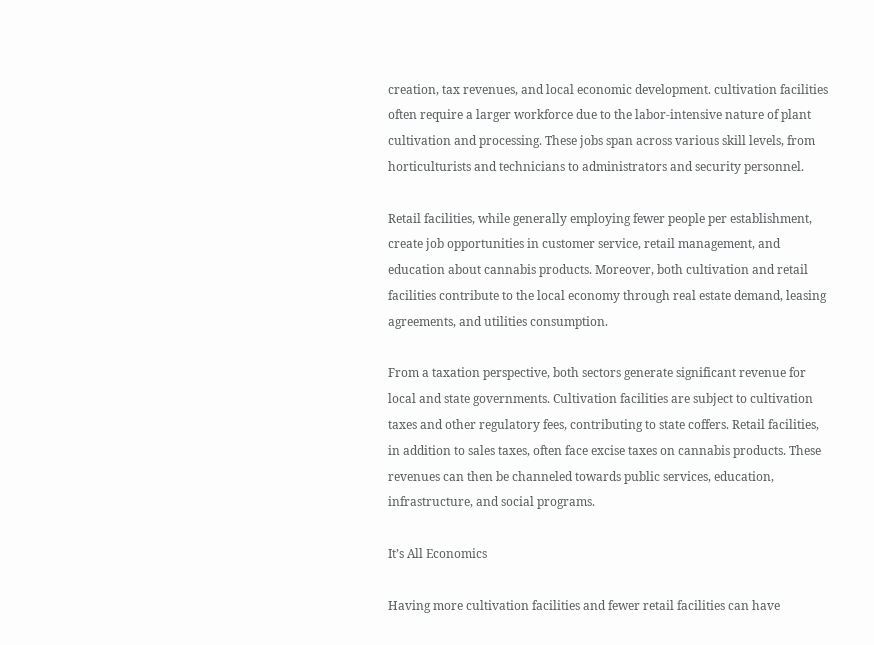creation, tax revenues, and local economic development. cultivation facilities often require a larger workforce due to the labor-intensive nature of plant cultivation and processing. These jobs span across various skill levels, from horticulturists and technicians to administrators and security personnel.

Retail facilities, while generally employing fewer people per establishment, create job opportunities in customer service, retail management, and education about cannabis products. Moreover, both cultivation and retail facilities contribute to the local economy through real estate demand, leasing agreements, and utilities consumption.

From a taxation perspective, both sectors generate significant revenue for local and state governments. Cultivation facilities are subject to cultivation taxes and other regulatory fees, contributing to state coffers. Retail facilities, in addition to sales taxes, often face excise taxes on cannabis products. These revenues can then be channeled towards public services, education, infrastructure, and social programs.

It’s All Economics

Having more cultivation facilities and fewer retail facilities can have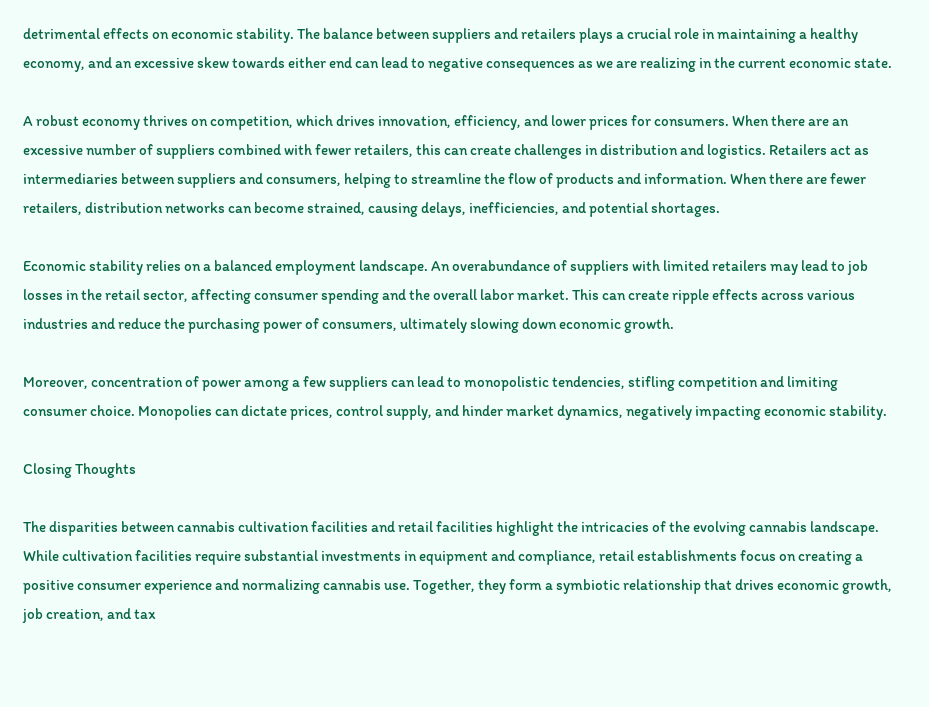detrimental effects on economic stability. The balance between suppliers and retailers plays a crucial role in maintaining a healthy economy, and an excessive skew towards either end can lead to negative consequences as we are realizing in the current economic state.

A robust economy thrives on competition, which drives innovation, efficiency, and lower prices for consumers. When there are an excessive number of suppliers combined with fewer retailers, this can create challenges in distribution and logistics. Retailers act as intermediaries between suppliers and consumers, helping to streamline the flow of products and information. When there are fewer retailers, distribution networks can become strained, causing delays, inefficiencies, and potential shortages.

Economic stability relies on a balanced employment landscape. An overabundance of suppliers with limited retailers may lead to job losses in the retail sector, affecting consumer spending and the overall labor market. This can create ripple effects across various industries and reduce the purchasing power of consumers, ultimately slowing down economic growth.

Moreover, concentration of power among a few suppliers can lead to monopolistic tendencies, stifling competition and limiting consumer choice. Monopolies can dictate prices, control supply, and hinder market dynamics, negatively impacting economic stability.

Closing Thoughts

The disparities between cannabis cultivation facilities and retail facilities highlight the intricacies of the evolving cannabis landscape. While cultivation facilities require substantial investments in equipment and compliance, retail establishments focus on creating a positive consumer experience and normalizing cannabis use. Together, they form a symbiotic relationship that drives economic growth, job creation, and tax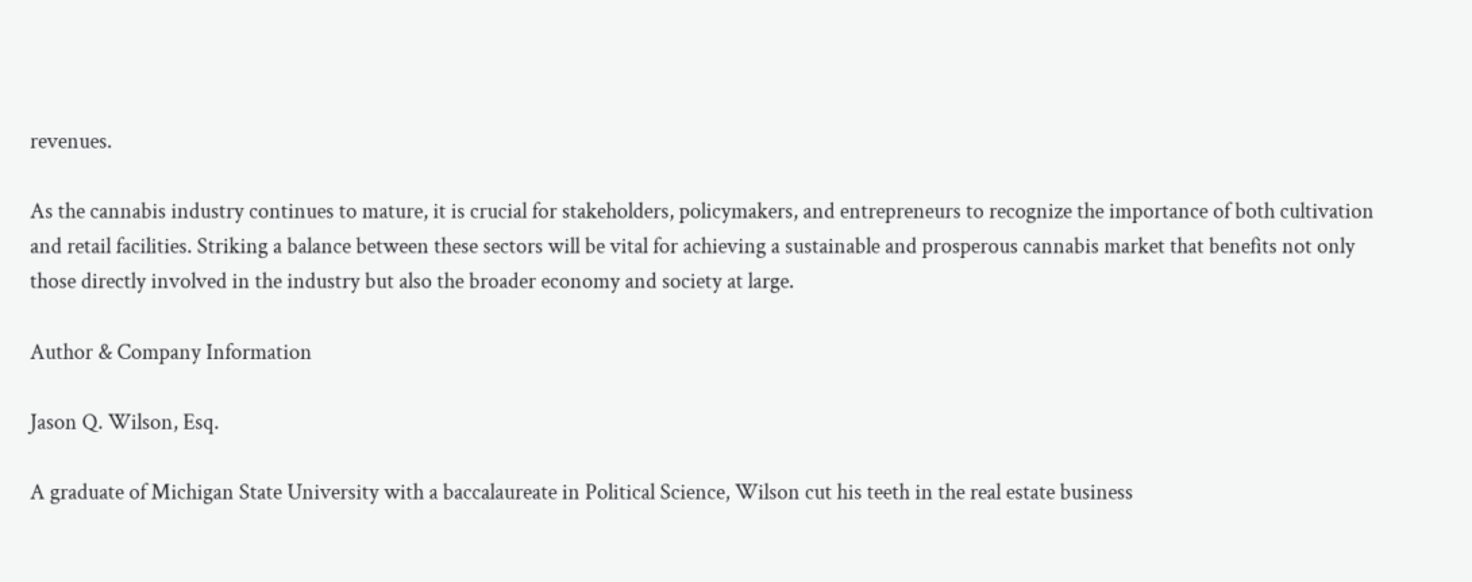revenues.

As the cannabis industry continues to mature, it is crucial for stakeholders, policymakers, and entrepreneurs to recognize the importance of both cultivation and retail facilities. Striking a balance between these sectors will be vital for achieving a sustainable and prosperous cannabis market that benefits not only those directly involved in the industry but also the broader economy and society at large.

Author & Company Information

Jason Q. Wilson, Esq.

A graduate of Michigan State University with a baccalaureate in Political Science, Wilson cut his teeth in the real estate business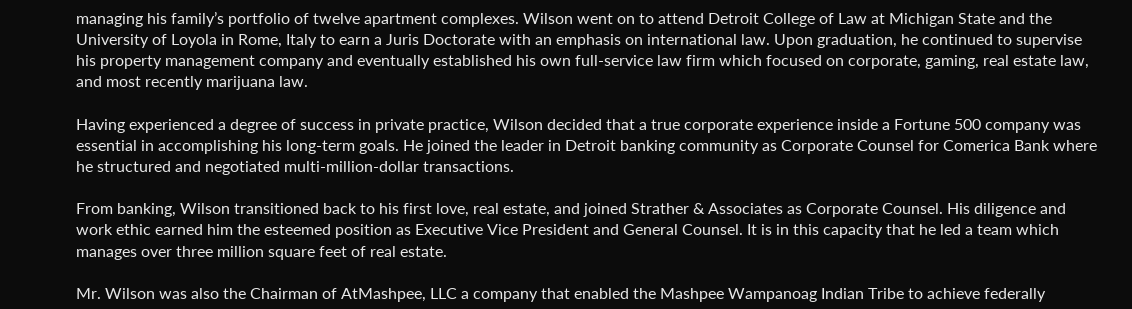managing his family’s portfolio of twelve apartment complexes. Wilson went on to attend Detroit College of Law at Michigan State and the University of Loyola in Rome, Italy to earn a Juris Doctorate with an emphasis on international law. Upon graduation, he continued to supervise his property management company and eventually established his own full-service law firm which focused on corporate, gaming, real estate law, and most recently marijuana law.

Having experienced a degree of success in private practice, Wilson decided that a true corporate experience inside a Fortune 500 company was essential in accomplishing his long-term goals. He joined the leader in Detroit banking community as Corporate Counsel for Comerica Bank where he structured and negotiated multi-million-dollar transactions.

From banking, Wilson transitioned back to his first love, real estate, and joined Strather & Associates as Corporate Counsel. His diligence and work ethic earned him the esteemed position as Executive Vice President and General Counsel. It is in this capacity that he led a team which manages over three million square feet of real estate.

Mr. Wilson was also the Chairman of AtMashpee, LLC a company that enabled the Mashpee Wampanoag Indian Tribe to achieve federally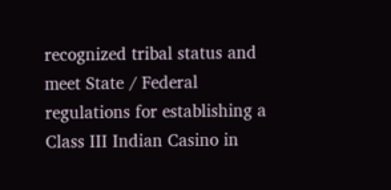recognized tribal status and meet State / Federal regulations for establishing a Class III Indian Casino in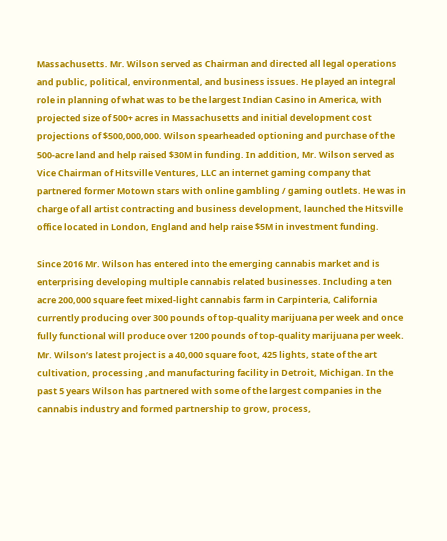Massachusetts. Mr. Wilson served as Chairman and directed all legal operations and public, political, environmental, and business issues. He played an integral role in planning of what was to be the largest Indian Casino in America, with projected size of 500+ acres in Massachusetts and initial development cost projections of $500,000,000. Wilson spearheaded optioning and purchase of the 500-acre land and help raised $30M in funding. In addition, Mr. Wilson served as Vice Chairman of Hitsville Ventures, LLC an internet gaming company that partnered former Motown stars with online gambling / gaming outlets. He was in charge of all artist contracting and business development, launched the Hitsville office located in London, England and help raise $5M in investment funding.

Since 2016 Mr. Wilson has entered into the emerging cannabis market and is enterprising developing multiple cannabis related businesses. Including a ten acre 200,000 square feet mixed-light cannabis farm in Carpinteria, California currently producing over 300 pounds of top-quality marijuana per week and once fully functional will produce over 1200 pounds of top-quality marijuana per week. Mr. Wilson’s latest project is a 40,000 square foot, 425 lights, state of the art cultivation, processing ,and manufacturing facility in Detroit, Michigan. In the past 5 years Wilson has partnered with some of the largest companies in the cannabis industry and formed partnership to grow, process,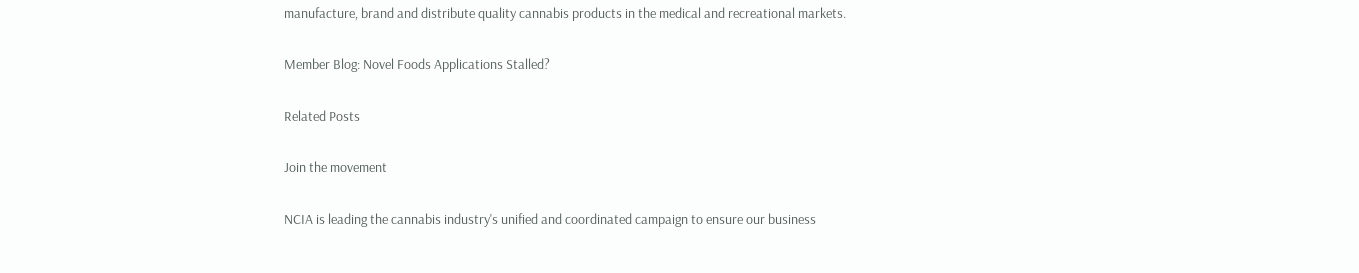manufacture, brand and distribute quality cannabis products in the medical and recreational markets.

Member Blog: Novel Foods Applications Stalled?

Related Posts

Join the movement

NCIA is leading the cannabis industry's unified and coordinated campaign to ensure our business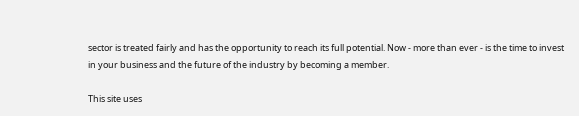sector is treated fairly and has the opportunity to reach its full potential. Now - more than ever - is the time to invest in your business and the future of the industry by becoming a member.

This site uses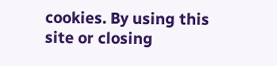cookies. By using this site or closing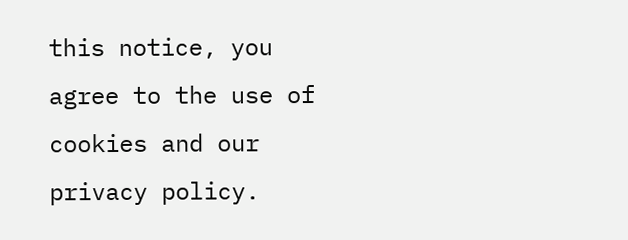this notice, you agree to the use of cookies and our privacy policy.